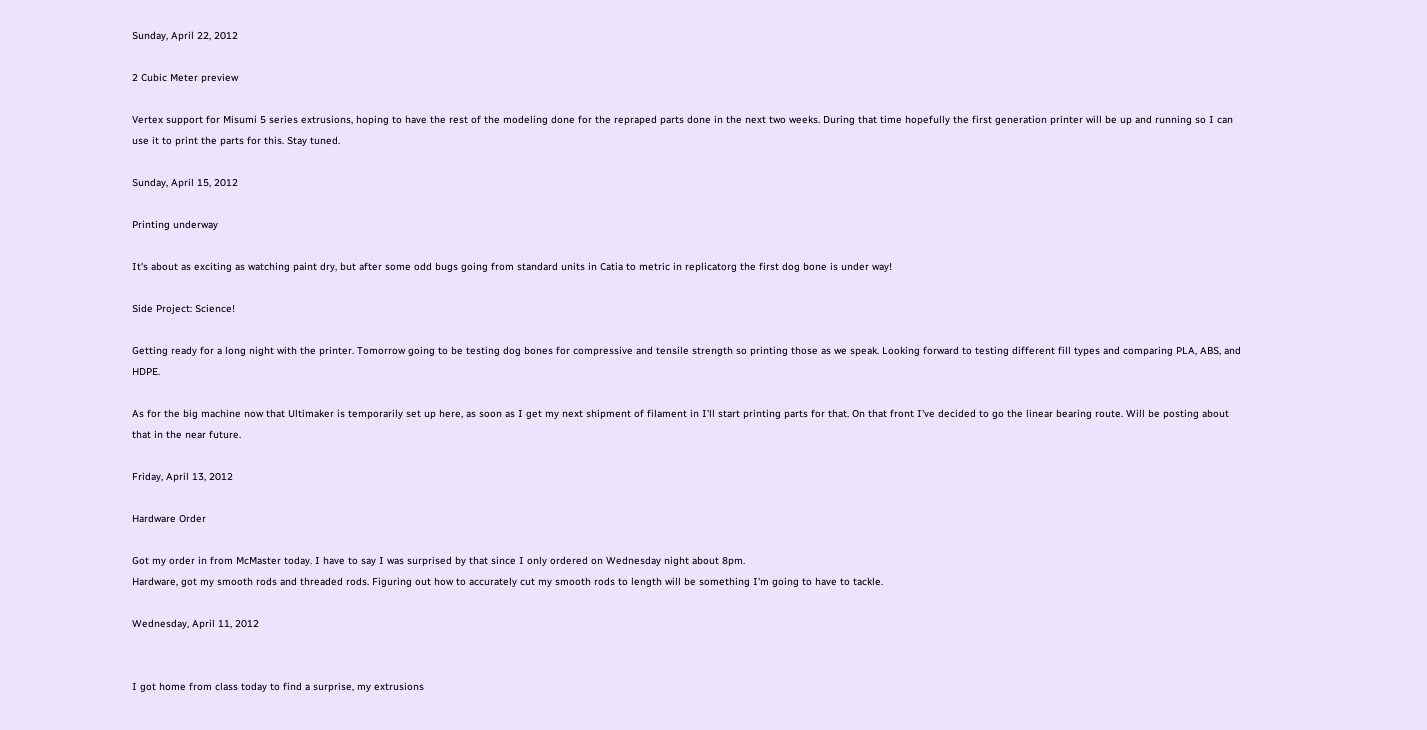Sunday, April 22, 2012

2 Cubic Meter preview

Vertex support for Misumi 5 series extrusions, hoping to have the rest of the modeling done for the repraped parts done in the next two weeks. During that time hopefully the first generation printer will be up and running so I can use it to print the parts for this. Stay tuned.

Sunday, April 15, 2012

Printing underway

It's about as exciting as watching paint dry, but after some odd bugs going from standard units in Catia to metric in replicatorg the first dog bone is under way!

Side Project: Science!

Getting ready for a long night with the printer. Tomorrow going to be testing dog bones for compressive and tensile strength so printing those as we speak. Looking forward to testing different fill types and comparing PLA, ABS, and HDPE.

As for the big machine now that Ultimaker is temporarily set up here, as soon as I get my next shipment of filament in I'll start printing parts for that. On that front I've decided to go the linear bearing route. Will be posting about that in the near future.

Friday, April 13, 2012

Hardware Order

Got my order in from McMaster today. I have to say I was surprised by that since I only ordered on Wednesday night about 8pm.
Hardware, got my smooth rods and threaded rods. Figuring out how to accurately cut my smooth rods to length will be something I'm going to have to tackle.

Wednesday, April 11, 2012


I got home from class today to find a surprise, my extrusions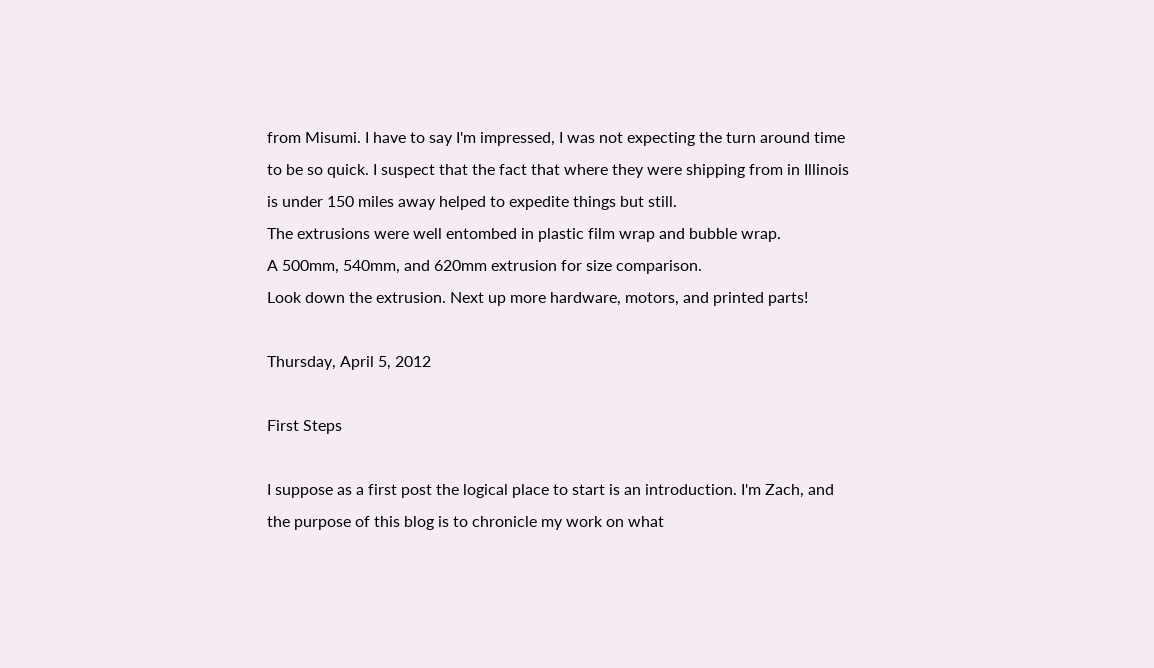from Misumi. I have to say I'm impressed, I was not expecting the turn around time to be so quick. I suspect that the fact that where they were shipping from in Illinois is under 150 miles away helped to expedite things but still.
The extrusions were well entombed in plastic film wrap and bubble wrap.
A 500mm, 540mm, and 620mm extrusion for size comparison.
Look down the extrusion. Next up more hardware, motors, and printed parts!

Thursday, April 5, 2012

First Steps

I suppose as a first post the logical place to start is an introduction. I'm Zach, and the purpose of this blog is to chronicle my work on what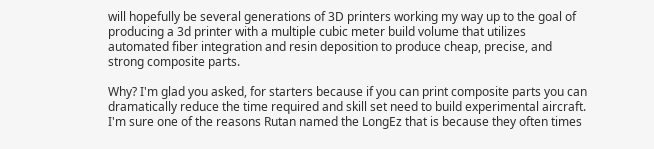will hopefully be several generations of 3D printers working my way up to the goal of producing a 3d printer with a multiple cubic meter build volume that utilizes automated fiber integration and resin deposition to produce cheap, precise, and strong composite parts.

Why? I'm glad you asked, for starters because if you can print composite parts you can dramatically reduce the time required and skill set need to build experimental aircraft. I'm sure one of the reasons Rutan named the LongEz that is because they often times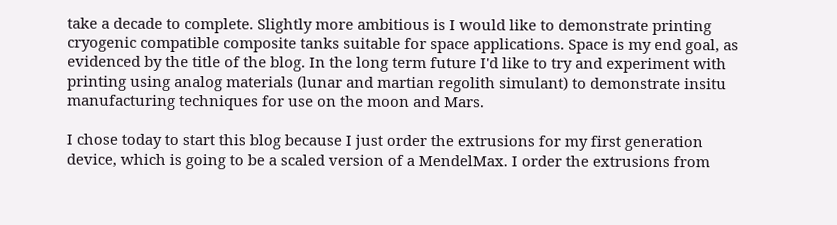take a decade to complete. Slightly more ambitious is I would like to demonstrate printing cryogenic compatible composite tanks suitable for space applications. Space is my end goal, as evidenced by the title of the blog. In the long term future I'd like to try and experiment with printing using analog materials (lunar and martian regolith simulant) to demonstrate insitu manufacturing techniques for use on the moon and Mars.

I chose today to start this blog because I just order the extrusions for my first generation device, which is going to be a scaled version of a MendelMax. I order the extrusions from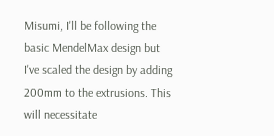Misumi, I'll be following the basic MendelMax design but I've scaled the design by adding 200mm to the extrusions. This will necessitate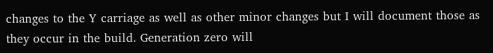changes to the Y carriage as well as other minor changes but I will document those as they occur in the build. Generation zero will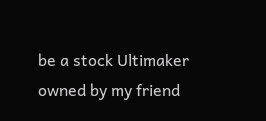be a stock Ultimaker owned by my friend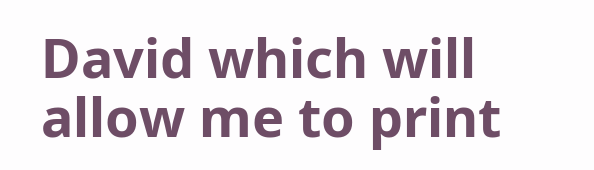David which will allow me to print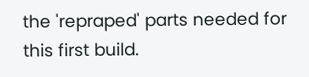the 'repraped' parts needed for this first build.